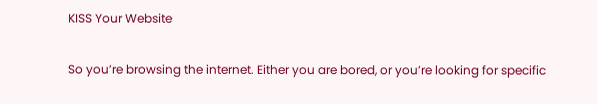KISS Your Website

So you’re browsing the internet. Either you are bored, or you’re looking for specific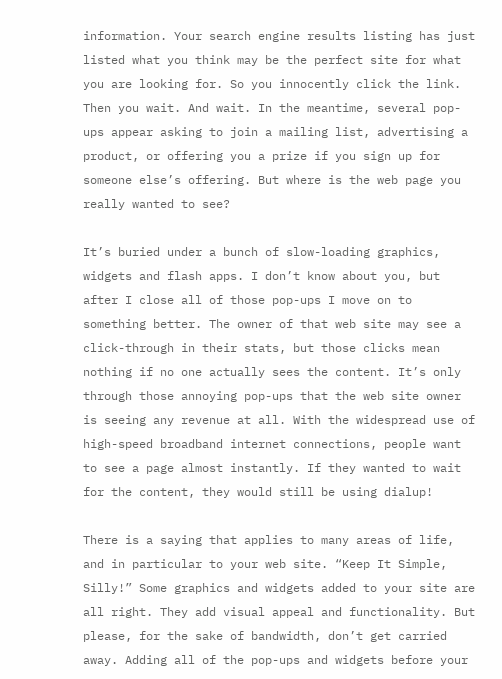information. Your search engine results listing has just listed what you think may be the perfect site for what you are looking for. So you innocently click the link. Then you wait. And wait. In the meantime, several pop-ups appear asking to join a mailing list, advertising a product, or offering you a prize if you sign up for someone else’s offering. But where is the web page you really wanted to see?

It’s buried under a bunch of slow-loading graphics, widgets and flash apps. I don’t know about you, but after I close all of those pop-ups I move on to something better. The owner of that web site may see a click-through in their stats, but those clicks mean nothing if no one actually sees the content. It’s only through those annoying pop-ups that the web site owner is seeing any revenue at all. With the widespread use of high-speed broadband internet connections, people want to see a page almost instantly. If they wanted to wait for the content, they would still be using dialup!

There is a saying that applies to many areas of life, and in particular to your web site. “Keep It Simple, Silly!” Some graphics and widgets added to your site are all right. They add visual appeal and functionality. But please, for the sake of bandwidth, don’t get carried away. Adding all of the pop-ups and widgets before your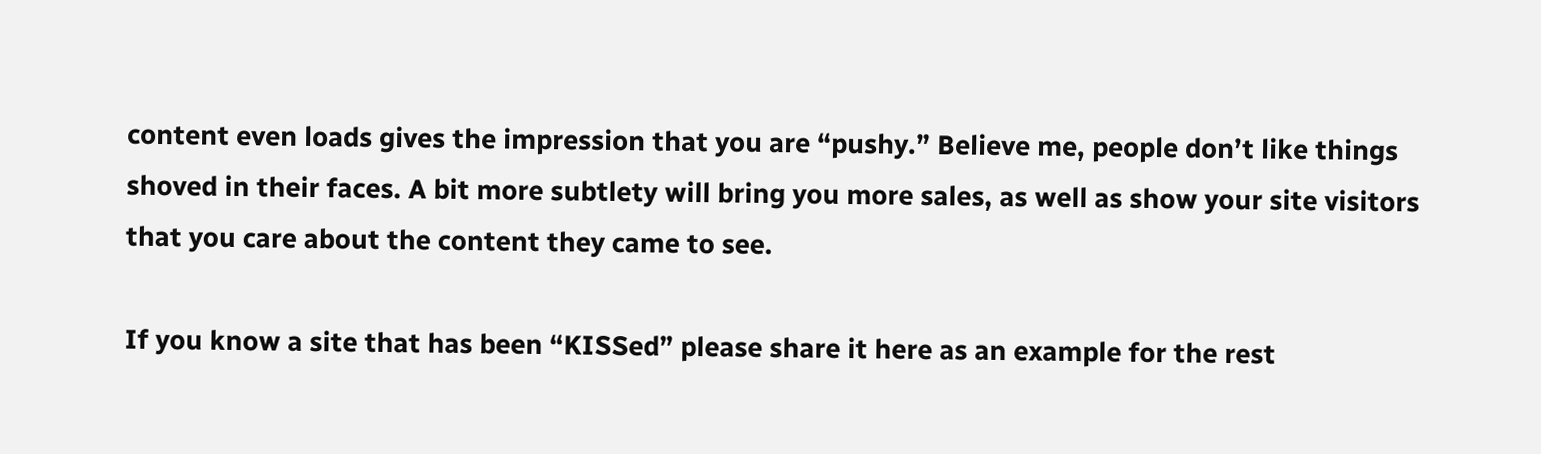content even loads gives the impression that you are “pushy.” Believe me, people don’t like things shoved in their faces. A bit more subtlety will bring you more sales, as well as show your site visitors that you care about the content they came to see.

If you know a site that has been “KISSed” please share it here as an example for the rest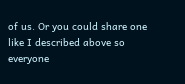of us. Or you could share one like I described above so everyone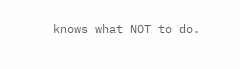knows what NOT to do.